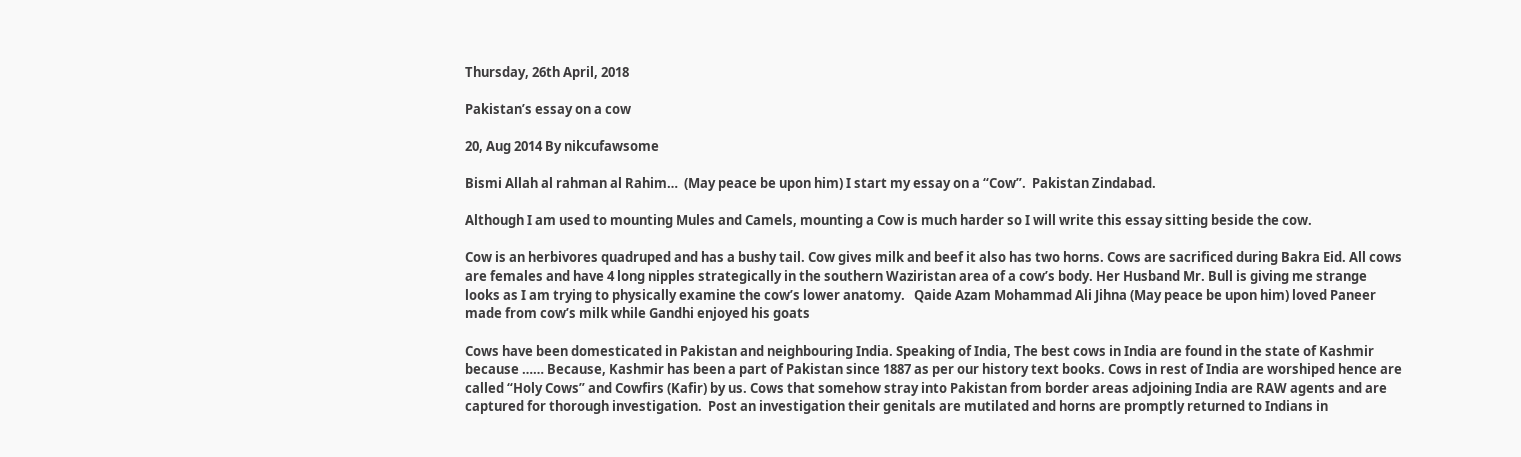Thursday, 26th April, 2018

Pakistan’s essay on a cow

20, Aug 2014 By nikcufawsome

Bismi Allah al rahman al Rahim…  (May peace be upon him) I start my essay on a “Cow”.  Pakistan Zindabad.

Although I am used to mounting Mules and Camels, mounting a Cow is much harder so I will write this essay sitting beside the cow.

Cow is an herbivores quadruped and has a bushy tail. Cow gives milk and beef it also has two horns. Cows are sacrificed during Bakra Eid. All cows are females and have 4 long nipples strategically in the southern Waziristan area of a cow’s body. Her Husband Mr. Bull is giving me strange looks as I am trying to physically examine the cow’s lower anatomy.   Qaide Azam Mohammad Ali Jihna (May peace be upon him) loved Paneer made from cow’s milk while Gandhi enjoyed his goats

Cows have been domesticated in Pakistan and neighbouring India. Speaking of India, The best cows in India are found in the state of Kashmir because …… Because, Kashmir has been a part of Pakistan since 1887 as per our history text books. Cows in rest of India are worshiped hence are called “Holy Cows” and Cowfirs (Kafir) by us. Cows that somehow stray into Pakistan from border areas adjoining India are RAW agents and are captured for thorough investigation.  Post an investigation their genitals are mutilated and horns are promptly returned to Indians in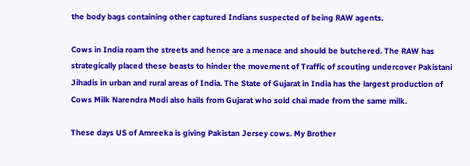the body bags containing other captured Indians suspected of being RAW agents.

Cows in India roam the streets and hence are a menace and should be butchered. The RAW has strategically placed these beasts to hinder the movement of Traffic of scouting undercover Pakistani Jihadis in urban and rural areas of India. The State of Gujarat in India has the largest production of Cows Milk Narendra Modi also hails from Gujarat who sold chai made from the same milk.

These days US of Amreeka is giving Pakistan Jersey cows. My Brother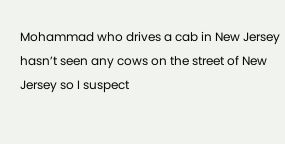Mohammad who drives a cab in New Jersey hasn’t seen any cows on the street of New Jersey so I suspect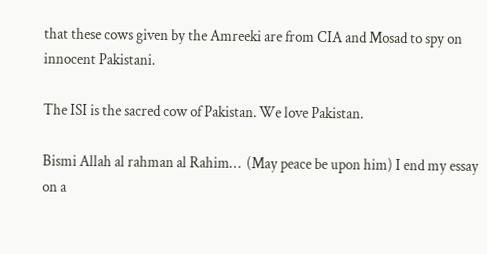that these cows given by the Amreeki are from CIA and Mosad to spy on innocent Pakistani.

The ISI is the sacred cow of Pakistan. We love Pakistan.

Bismi Allah al rahman al Rahim…  (May peace be upon him) I end my essay on a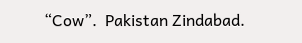“Cow”.  Pakistan Zindabad.